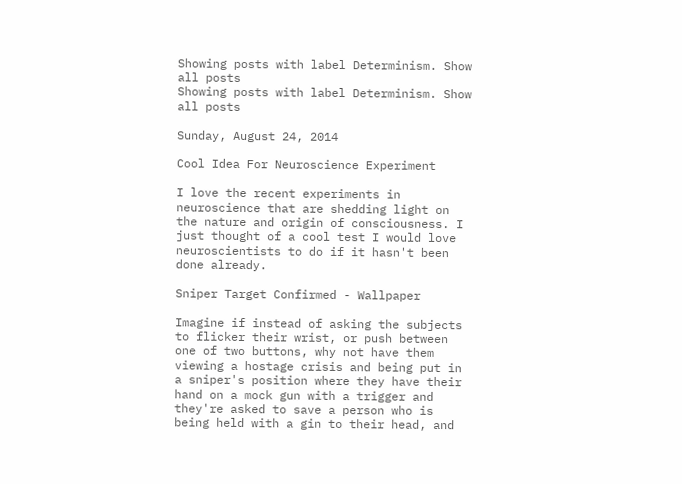Showing posts with label Determinism. Show all posts
Showing posts with label Determinism. Show all posts

Sunday, August 24, 2014

Cool Idea For Neuroscience Experiment

I love the recent experiments in neuroscience that are shedding light on the nature and origin of consciousness. I just thought of a cool test I would love neuroscientists to do if it hasn't been done already.

Sniper Target Confirmed - Wallpaper

Imagine if instead of asking the subjects to flicker their wrist, or push between one of two buttons, why not have them viewing a hostage crisis and being put in a sniper's position where they have their hand on a mock gun with a trigger and they're asked to save a person who is being held with a gin to their head, and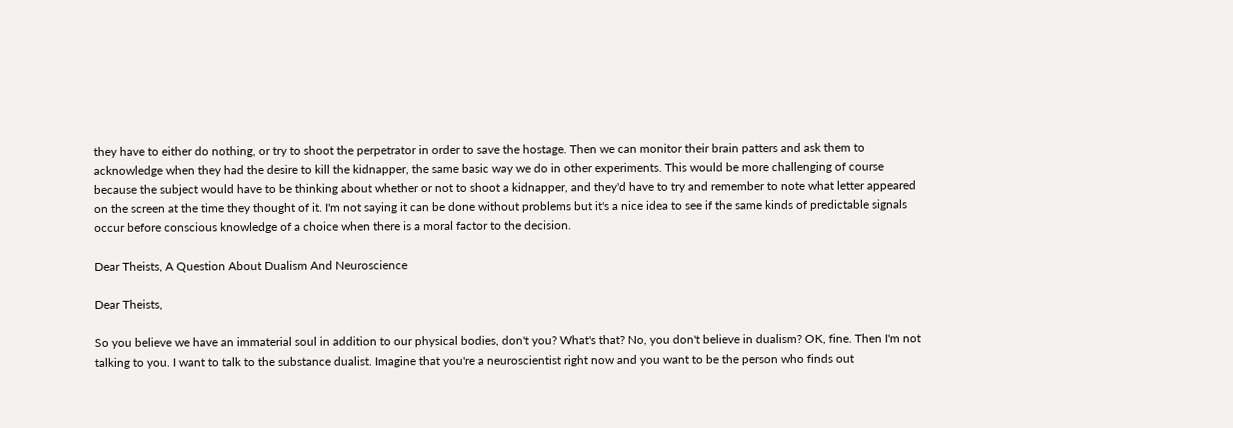they have to either do nothing, or try to shoot the perpetrator in order to save the hostage. Then we can monitor their brain patters and ask them to acknowledge when they had the desire to kill the kidnapper, the same basic way we do in other experiments. This would be more challenging of course because the subject would have to be thinking about whether or not to shoot a kidnapper, and they'd have to try and remember to note what letter appeared on the screen at the time they thought of it. I'm not saying it can be done without problems but it's a nice idea to see if the same kinds of predictable signals occur before conscious knowledge of a choice when there is a moral factor to the decision.

Dear Theists, A Question About Dualism And Neuroscience

Dear Theists,

So you believe we have an immaterial soul in addition to our physical bodies, don't you? What's that? No, you don't believe in dualism? OK, fine. Then I'm not talking to you. I want to talk to the substance dualist. Imagine that you're a neuroscientist right now and you want to be the person who finds out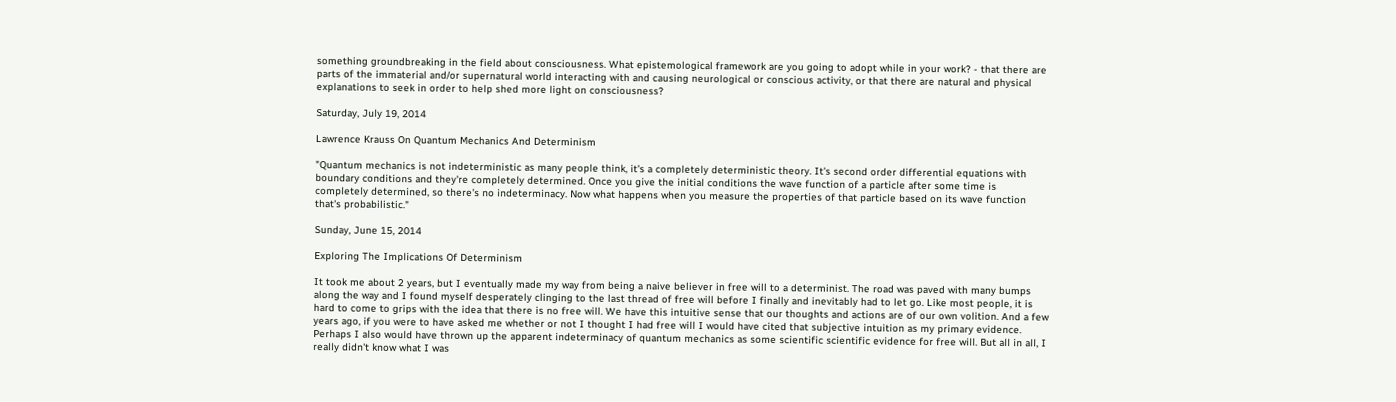something groundbreaking in the field about consciousness. What epistemological framework are you going to adopt while in your work? - that there are parts of the immaterial and/or supernatural world interacting with and causing neurological or conscious activity, or that there are natural and physical explanations to seek in order to help shed more light on consciousness?

Saturday, July 19, 2014

Lawrence Krauss On Quantum Mechanics And Determinism

"Quantum mechanics is not indeterministic as many people think, it's a completely deterministic theory. It's second order differential equations with boundary conditions and they're completely determined. Once you give the initial conditions the wave function of a particle after some time is completely determined, so there's no indeterminacy. Now what happens when you measure the properties of that particle based on its wave function that's probabilistic."

Sunday, June 15, 2014

Exploring The Implications Of Determinism

It took me about 2 years, but I eventually made my way from being a naive believer in free will to a determinist. The road was paved with many bumps along the way and I found myself desperately clinging to the last thread of free will before I finally and inevitably had to let go. Like most people, it is hard to come to grips with the idea that there is no free will. We have this intuitive sense that our thoughts and actions are of our own volition. And a few years ago, if you were to have asked me whether or not I thought I had free will I would have cited that subjective intuition as my primary evidence. Perhaps I also would have thrown up the apparent indeterminacy of quantum mechanics as some scientific scientific evidence for free will. But all in all, I really didn't know what I was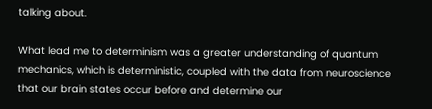talking about.

What lead me to determinism was a greater understanding of quantum mechanics, which is deterministic, coupled with the data from neuroscience that our brain states occur before and determine our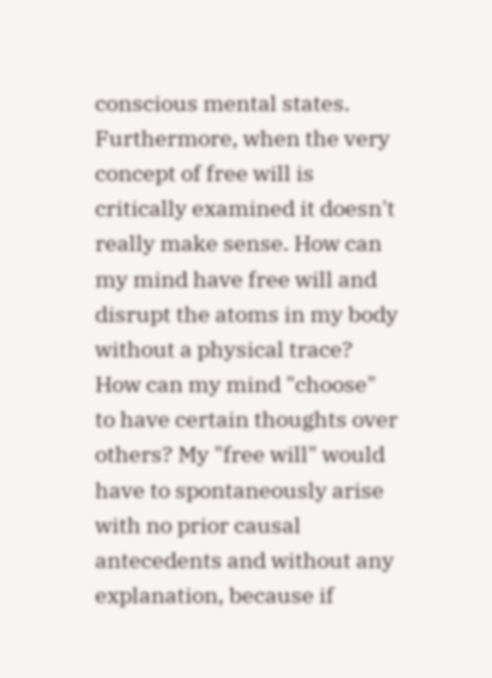conscious mental states. Furthermore, when the very concept of free will is critically examined it doesn't really make sense. How can my mind have free will and disrupt the atoms in my body without a physical trace? How can my mind "choose" to have certain thoughts over others? My "free will" would have to spontaneously arise with no prior causal antecedents and without any explanation, because if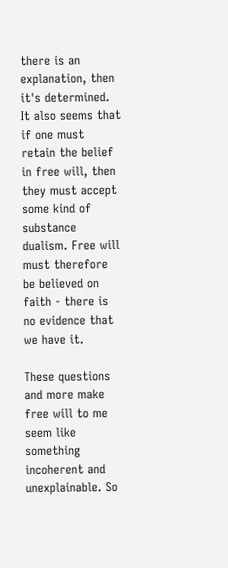there is an explanation, then it's determined. It also seems that if one must retain the belief in free will, then they must accept some kind of substance dualism. Free will must therefore be believed on faith - there is no evidence that we have it.

These questions and more make free will to me seem like something incoherent and unexplainable. So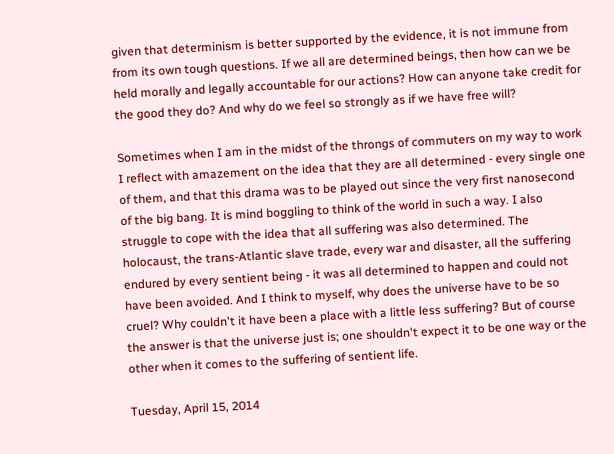given that determinism is better supported by the evidence, it is not immune from from its own tough questions. If we all are determined beings, then how can we be held morally and legally accountable for our actions? How can anyone take credit for the good they do? And why do we feel so strongly as if we have free will?

Sometimes when I am in the midst of the throngs of commuters on my way to work I reflect with amazement on the idea that they are all determined - every single one of them, and that this drama was to be played out since the very first nanosecond of the big bang. It is mind boggling to think of the world in such a way. I also struggle to cope with the idea that all suffering was also determined. The holocaust, the trans-Atlantic slave trade, every war and disaster, all the suffering endured by every sentient being - it was all determined to happen and could not have been avoided. And I think to myself, why does the universe have to be so cruel? Why couldn't it have been a place with a little less suffering? But of course the answer is that the universe just is; one shouldn't expect it to be one way or the other when it comes to the suffering of sentient life.

Tuesday, April 15, 2014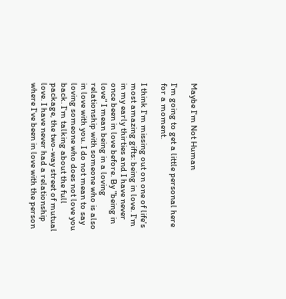Maybe I'm Not Human

I'm going to get a little personal here for a moment.

I think I'm missing out on one of life's most amazing gifts: being in love. I'm in my early thirties and I have never once been in love before. By "being in love" I mean being in a loving relationship with someone who is also in love with you. I do not mean to say loving someone who does not love you back. I'm talking about the full package, the two-way street of mutual love. I have never had a relationship where I've been in love with the person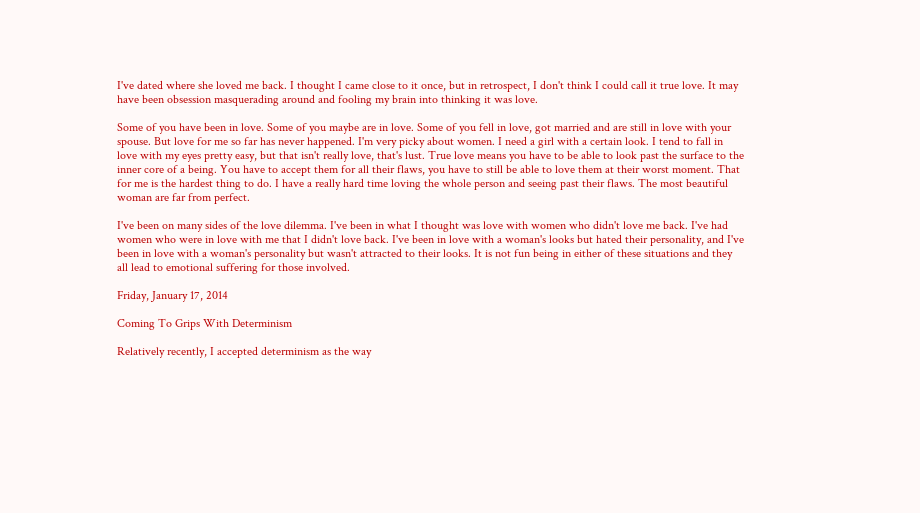I've dated where she loved me back. I thought I came close to it once, but in retrospect, I don't think I could call it true love. It may have been obsession masquerading around and fooling my brain into thinking it was love.

Some of you have been in love. Some of you maybe are in love. Some of you fell in love, got married and are still in love with your spouse. But love for me so far has never happened. I'm very picky about women. I need a girl with a certain look. I tend to fall in love with my eyes pretty easy, but that isn't really love, that's lust. True love means you have to be able to look past the surface to the inner core of a being. You have to accept them for all their flaws, you have to still be able to love them at their worst moment. That for me is the hardest thing to do. I have a really hard time loving the whole person and seeing past their flaws. The most beautiful woman are far from perfect.

I've been on many sides of the love dilemma. I've been in what I thought was love with women who didn't love me back. I've had women who were in love with me that I didn't love back. I've been in love with a woman's looks but hated their personality, and I've been in love with a woman's personality but wasn't attracted to their looks. It is not fun being in either of these situations and they all lead to emotional suffering for those involved.

Friday, January 17, 2014

Coming To Grips With Determinism

Relatively recently, I accepted determinism as the way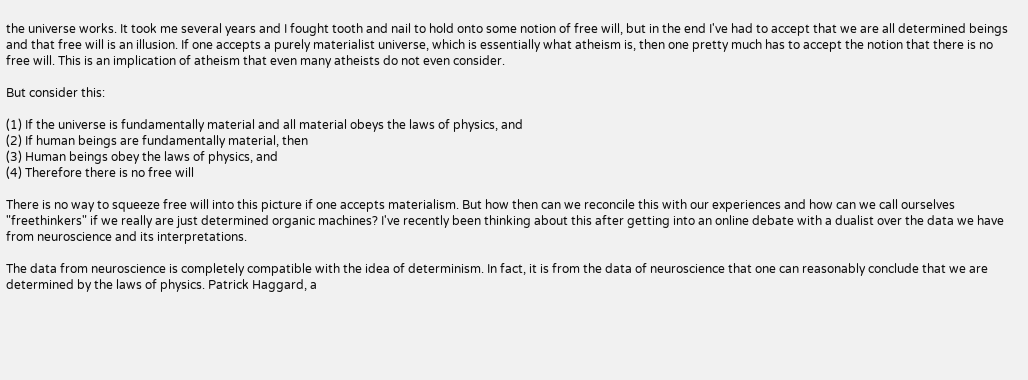the universe works. It took me several years and I fought tooth and nail to hold onto some notion of free will, but in the end I've had to accept that we are all determined beings and that free will is an illusion. If one accepts a purely materialist universe, which is essentially what atheism is, then one pretty much has to accept the notion that there is no free will. This is an implication of atheism that even many atheists do not even consider.

But consider this:

(1) If the universe is fundamentally material and all material obeys the laws of physics, and
(2) If human beings are fundamentally material, then
(3) Human beings obey the laws of physics, and
(4) Therefore there is no free will

There is no way to squeeze free will into this picture if one accepts materialism. But how then can we reconcile this with our experiences and how can we call ourselves "freethinkers" if we really are just determined organic machines? I've recently been thinking about this after getting into an online debate with a dualist over the data we have from neuroscience and its interpretations.

The data from neuroscience is completely compatible with the idea of determinism. In fact, it is from the data of neuroscience that one can reasonably conclude that we are determined by the laws of physics. Patrick Haggard, a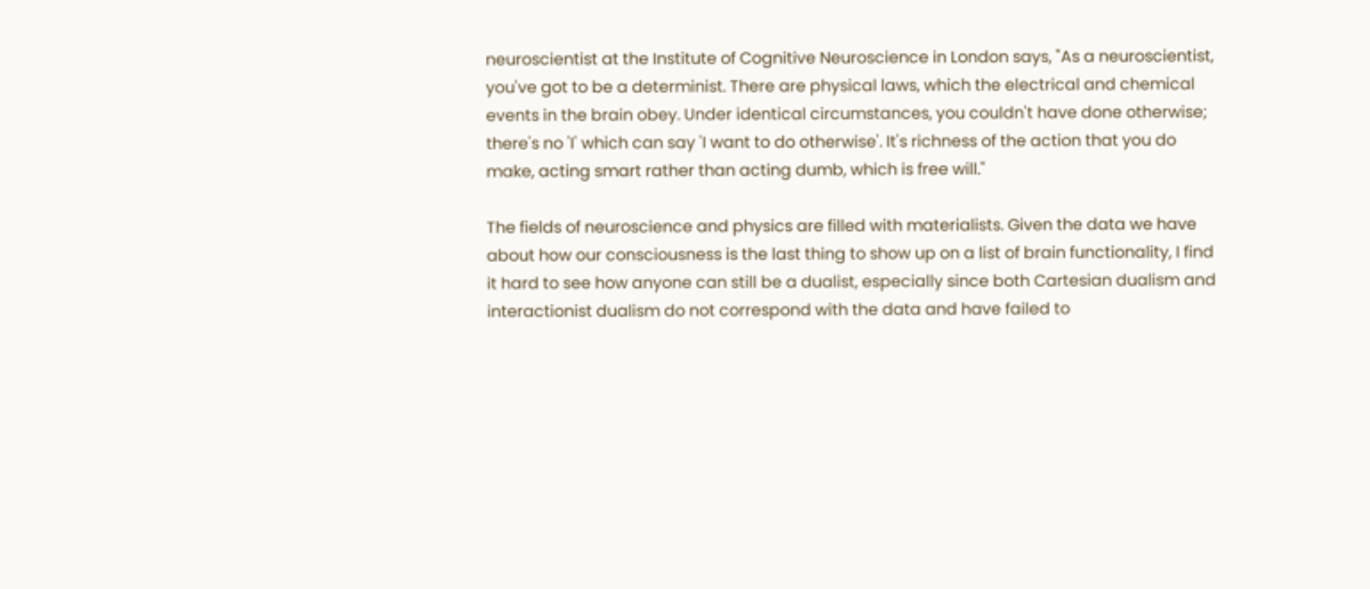neuroscientist at the Institute of Cognitive Neuroscience in London says, "As a neuroscientist, you've got to be a determinist. There are physical laws, which the electrical and chemical events in the brain obey. Under identical circumstances, you couldn't have done otherwise; there's no 'I' which can say 'I want to do otherwise'. It's richness of the action that you do make, acting smart rather than acting dumb, which is free will."

The fields of neuroscience and physics are filled with materialists. Given the data we have about how our consciousness is the last thing to show up on a list of brain functionality, I find it hard to see how anyone can still be a dualist, especially since both Cartesian dualism and interactionist dualism do not correspond with the data and have failed to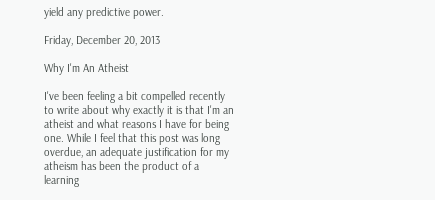yield any predictive power.

Friday, December 20, 2013

Why I'm An Atheist

I've been feeling a bit compelled recently to write about why exactly it is that I'm an atheist and what reasons I have for being one. While I feel that this post was long overdue, an adequate justification for my atheism has been the product of a learning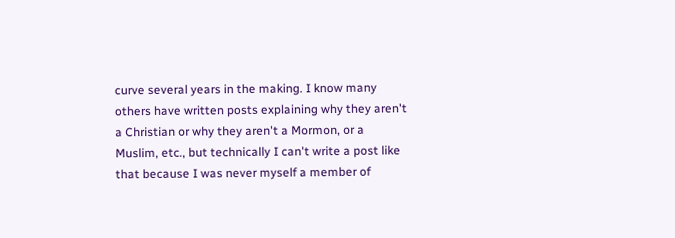curve several years in the making. I know many others have written posts explaining why they aren't a Christian or why they aren't a Mormon, or a Muslim, etc., but technically I can't write a post like that because I was never myself a member of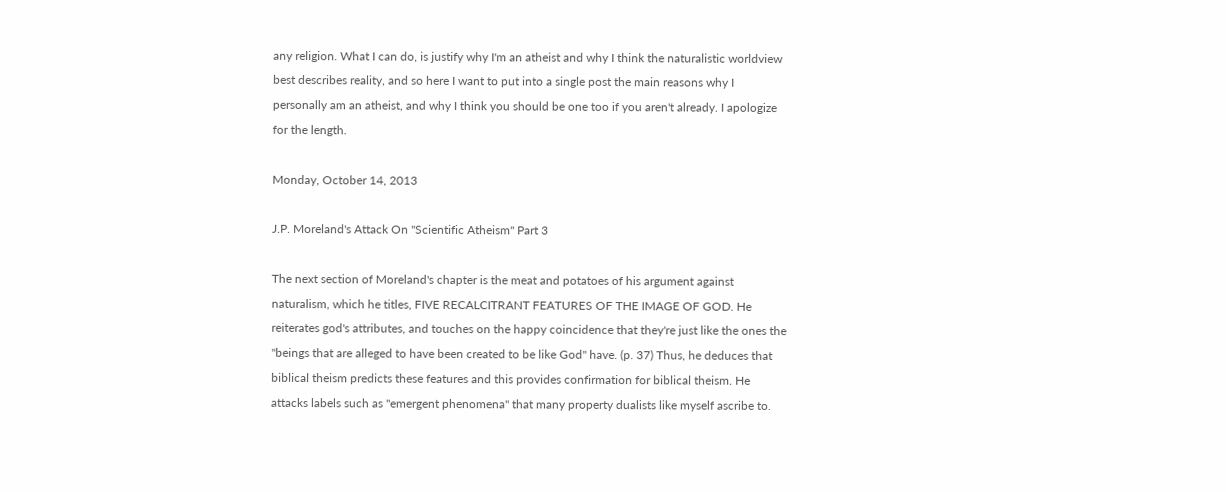any religion. What I can do, is justify why I'm an atheist and why I think the naturalistic worldview best describes reality, and so here I want to put into a single post the main reasons why I personally am an atheist, and why I think you should be one too if you aren't already. I apologize for the length.

Monday, October 14, 2013

J.P. Moreland's Attack On "Scientific Atheism" Part 3

The next section of Moreland's chapter is the meat and potatoes of his argument against naturalism, which he titles, FIVE RECALCITRANT FEATURES OF THE IMAGE OF GOD. He reiterates god's attributes, and touches on the happy coincidence that they're just like the ones the "beings that are alleged to have been created to be like God" have. (p. 37) Thus, he deduces that biblical theism predicts these features and this provides confirmation for biblical theism. He attacks labels such as "emergent phenomena" that many property dualists like myself ascribe to.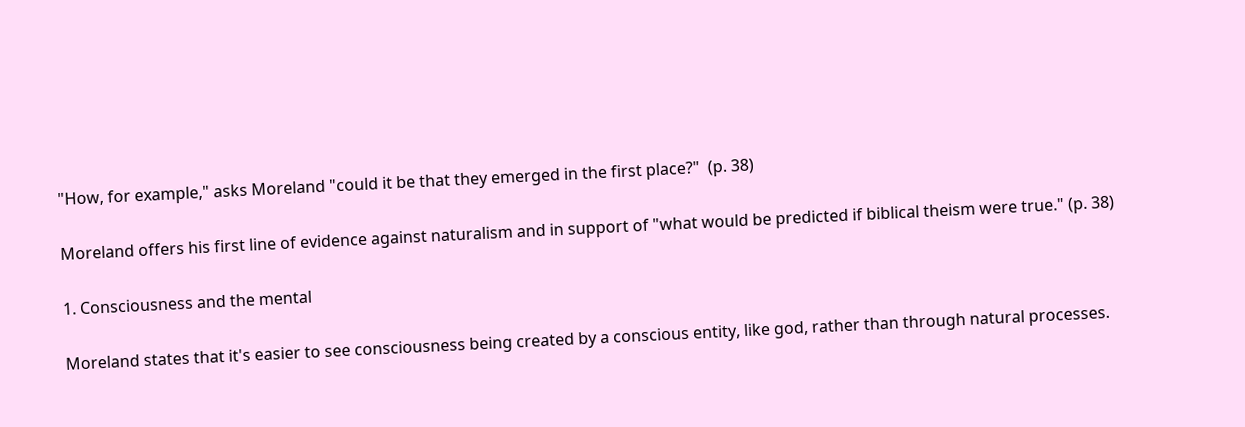"How, for example," asks Moreland "could it be that they emerged in the first place?"  (p. 38)

Moreland offers his first line of evidence against naturalism and in support of "what would be predicted if biblical theism were true." (p. 38)

1. Consciousness and the mental

Moreland states that it's easier to see consciousness being created by a conscious entity, like god, rather than through natural processes.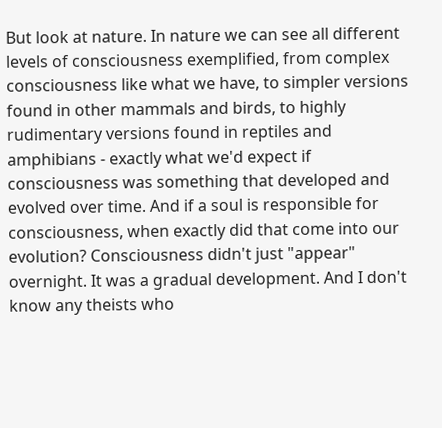But look at nature. In nature we can see all different levels of consciousness exemplified, from complex consciousness like what we have, to simpler versions found in other mammals and birds, to highly rudimentary versions found in reptiles and amphibians - exactly what we'd expect if consciousness was something that developed and evolved over time. And if a soul is responsible for consciousness, when exactly did that come into our evolution? Consciousness didn't just "appear" overnight. It was a gradual development. And I don't know any theists who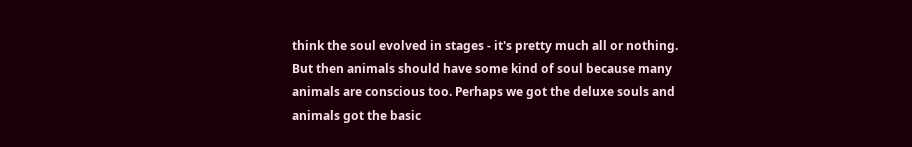think the soul evolved in stages - it's pretty much all or nothing. But then animals should have some kind of soul because many animals are conscious too. Perhaps we got the deluxe souls and animals got the basic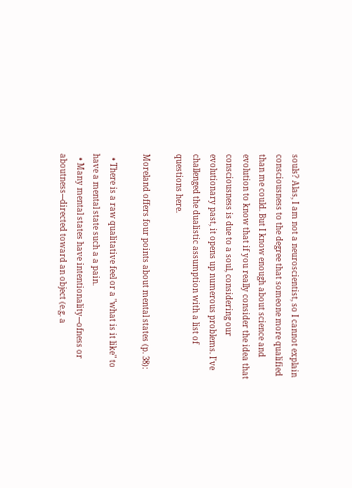souls? Alas, I am not a neuroscientist, so I cannot explain consciousness to the degree that someone more qualified than me could. But I know enough about science and evolution to know that if you really consider the idea that consciousness is due to a soul, considering our evolutionary past, it opens up numerous problems. I've challenged the dualistic assumption with a list of questions here.

Moreland offers four points about mental states (p. 38):

  • There is a raw qualitative feel or a "what is it like" to have a mental state such a a pain.
  • Many mental states have intentionality---ofness or aboutness---directed toward an object (e.g. a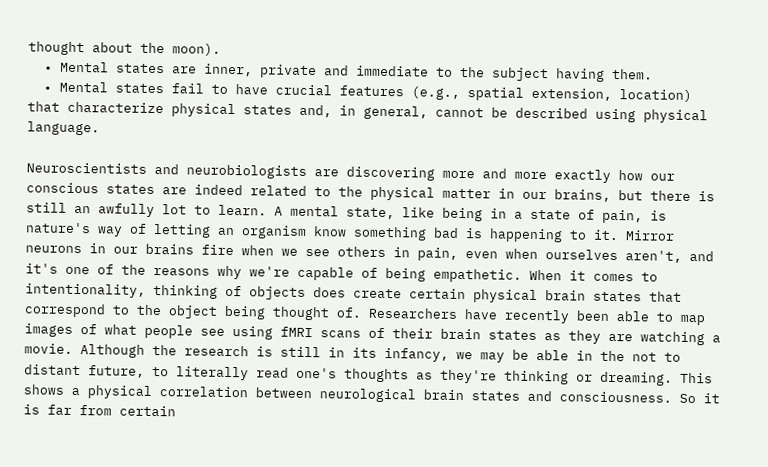thought about the moon).
  • Mental states are inner, private and immediate to the subject having them.
  • Mental states fail to have crucial features (e.g., spatial extension, location) that characterize physical states and, in general, cannot be described using physical language.

Neuroscientists and neurobiologists are discovering more and more exactly how our conscious states are indeed related to the physical matter in our brains, but there is still an awfully lot to learn. A mental state, like being in a state of pain, is nature's way of letting an organism know something bad is happening to it. Mirror neurons in our brains fire when we see others in pain, even when ourselves aren't, and it's one of the reasons why we're capable of being empathetic. When it comes to intentionality, thinking of objects does create certain physical brain states that correspond to the object being thought of. Researchers have recently been able to map images of what people see using fMRI scans of their brain states as they are watching a movie. Although the research is still in its infancy, we may be able in the not to distant future, to literally read one's thoughts as they're thinking or dreaming. This shows a physical correlation between neurological brain states and consciousness. So it is far from certain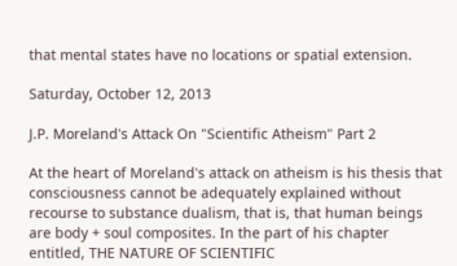that mental states have no locations or spatial extension.

Saturday, October 12, 2013

J.P. Moreland's Attack On "Scientific Atheism" Part 2

At the heart of Moreland's attack on atheism is his thesis that consciousness cannot be adequately explained without recourse to substance dualism, that is, that human beings are body + soul composites. In the part of his chapter entitled, THE NATURE OF SCIENTIFIC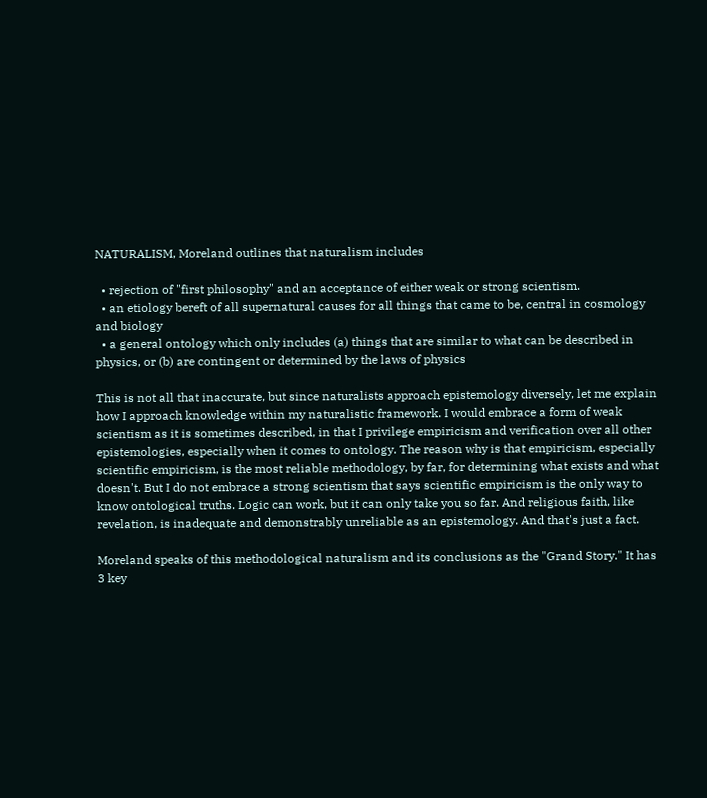NATURALISM, Moreland outlines that naturalism includes

  • rejection of "first philosophy" and an acceptance of either weak or strong scientism.
  • an etiology bereft of all supernatural causes for all things that came to be, central in cosmology and biology
  • a general ontology which only includes (a) things that are similar to what can be described in physics, or (b) are contingent or determined by the laws of physics

This is not all that inaccurate, but since naturalists approach epistemology diversely, let me explain how I approach knowledge within my naturalistic framework. I would embrace a form of weak scientism as it is sometimes described, in that I privilege empiricism and verification over all other epistemologies, especially when it comes to ontology. The reason why is that empiricism, especially scientific empiricism, is the most reliable methodology, by far, for determining what exists and what doesn't. But I do not embrace a strong scientism that says scientific empiricism is the only way to know ontological truths. Logic can work, but it can only take you so far. And religious faith, like revelation, is inadequate and demonstrably unreliable as an epistemology. And that's just a fact.

Moreland speaks of this methodological naturalism and its conclusions as the "Grand Story." It has 3 key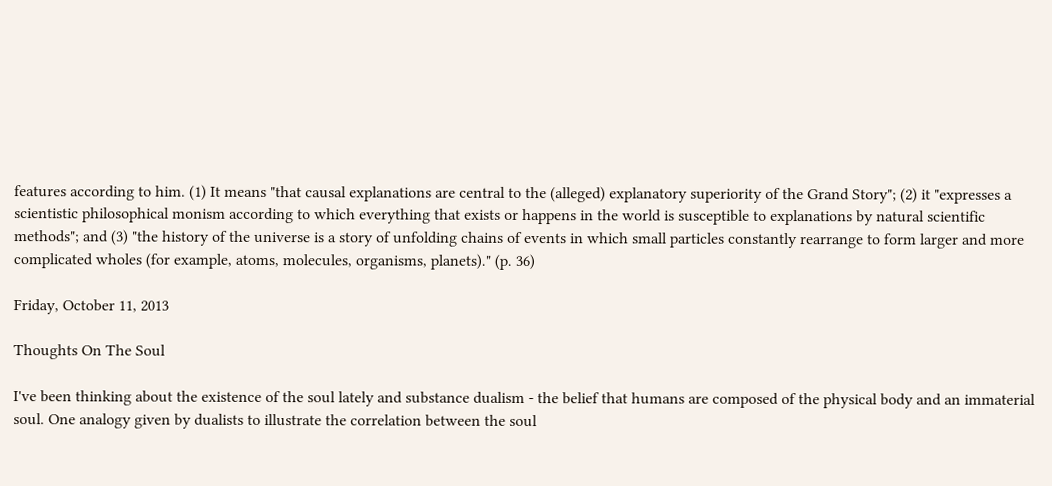features according to him. (1) It means "that causal explanations are central to the (alleged) explanatory superiority of the Grand Story"; (2) it "expresses a scientistic philosophical monism according to which everything that exists or happens in the world is susceptible to explanations by natural scientific methods"; and (3) "the history of the universe is a story of unfolding chains of events in which small particles constantly rearrange to form larger and more complicated wholes (for example, atoms, molecules, organisms, planets)." (p. 36)

Friday, October 11, 2013

Thoughts On The Soul

I've been thinking about the existence of the soul lately and substance dualism - the belief that humans are composed of the physical body and an immaterial soul. One analogy given by dualists to illustrate the correlation between the soul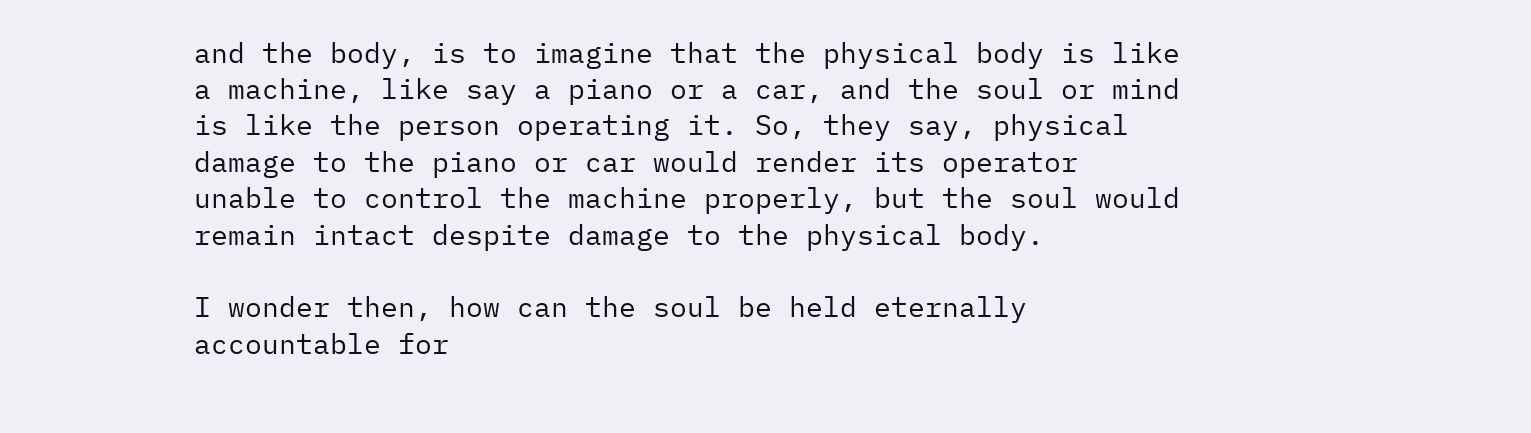and the body, is to imagine that the physical body is like a machine, like say a piano or a car, and the soul or mind is like the person operating it. So, they say, physical damage to the piano or car would render its operator unable to control the machine properly, but the soul would remain intact despite damage to the physical body.

I wonder then, how can the soul be held eternally accountable for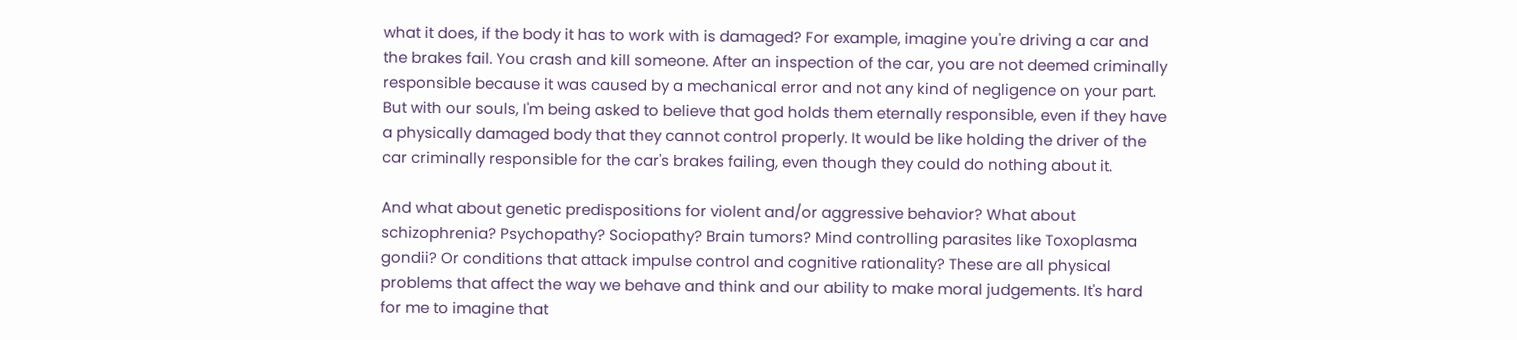what it does, if the body it has to work with is damaged? For example, imagine you're driving a car and the brakes fail. You crash and kill someone. After an inspection of the car, you are not deemed criminally responsible because it was caused by a mechanical error and not any kind of negligence on your part. But with our souls, I'm being asked to believe that god holds them eternally responsible, even if they have a physically damaged body that they cannot control properly. It would be like holding the driver of the car criminally responsible for the car's brakes failing, even though they could do nothing about it.

And what about genetic predispositions for violent and/or aggressive behavior? What about schizophrenia? Psychopathy? Sociopathy? Brain tumors? Mind controlling parasites like Toxoplasma gondii? Or conditions that attack impulse control and cognitive rationality? These are all physical problems that affect the way we behave and think and our ability to make moral judgements. It's hard for me to imagine that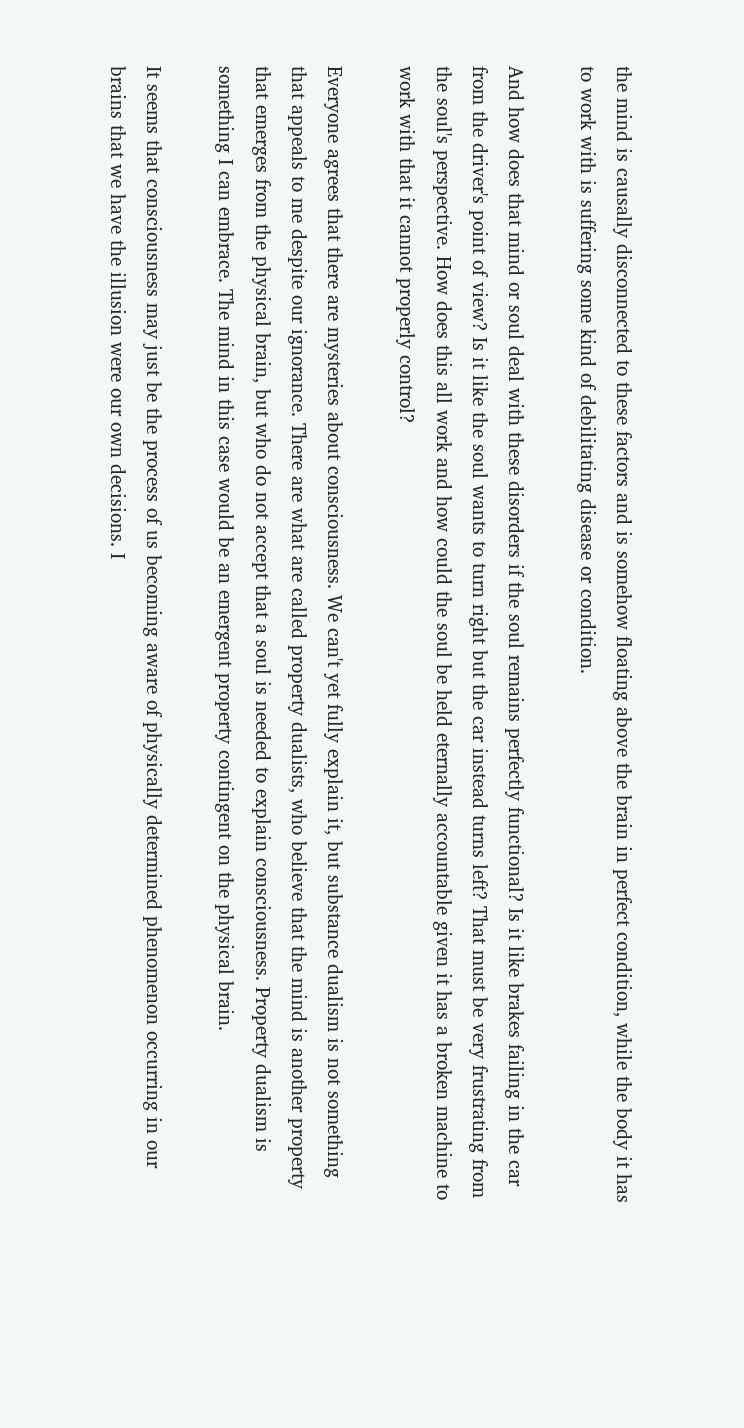the mind is causally disconnected to these factors and is somehow floating above the brain in perfect condition, while the body it has to work with is suffering some kind of debilitating disease or condition.

And how does that mind or soul deal with these disorders if the soul remains perfectly functional? Is it like brakes failing in the car from the driver's point of view? Is it like the soul wants to turn right but the car instead turns left? That must be very frustrating from the soul's perspective. How does this all work and how could the soul be held eternally accountable given it has a broken machine to work with that it cannot properly control?

Everyone agrees that there are mysteries about consciousness. We can't yet fully explain it, but substance dualism is not something that appeals to me despite our ignorance. There are what are called property dualists, who believe that the mind is another property that emerges from the physical brain, but who do not accept that a soul is needed to explain consciousness. Property dualism is something I can embrace. The mind in this case would be an emergent property contingent on the physical brain.

It seems that consciousness may just be the process of us becoming aware of physically determined phenomenon occurring in our brains that we have the illusion were our own decisions. I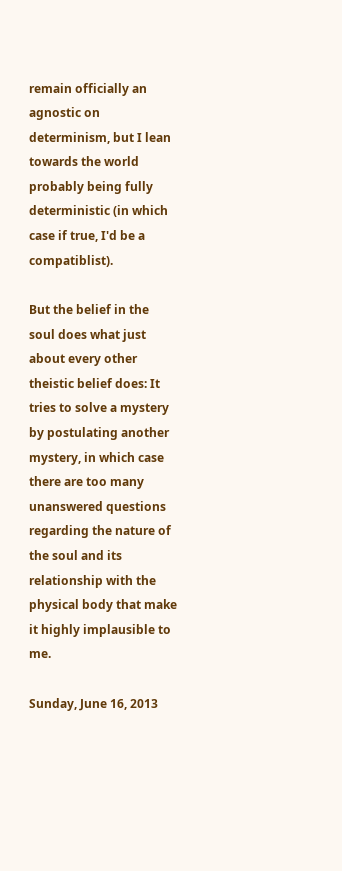remain officially an agnostic on determinism, but I lean towards the world probably being fully deterministic (in which case if true, I'd be a compatiblist).

But the belief in the soul does what just about every other theistic belief does: It tries to solve a mystery by postulating another mystery, in which case there are too many unanswered questions regarding the nature of the soul and its relationship with the physical body that make it highly implausible to me.

Sunday, June 16, 2013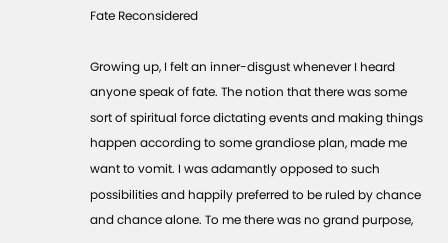Fate Reconsidered

Growing up, I felt an inner-disgust whenever I heard anyone speak of fate. The notion that there was some sort of spiritual force dictating events and making things happen according to some grandiose plan, made me want to vomit. I was adamantly opposed to such possibilities and happily preferred to be ruled by chance and chance alone. To me there was no grand purpose,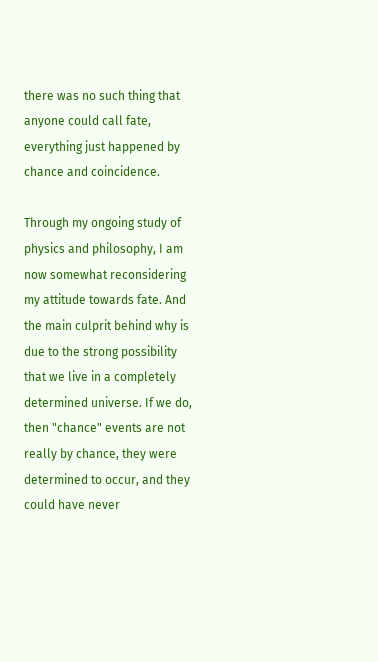there was no such thing that anyone could call fate, everything just happened by chance and coincidence.

Through my ongoing study of physics and philosophy, I am now somewhat reconsidering my attitude towards fate. And the main culprit behind why is due to the strong possibility that we live in a completely determined universe. If we do, then "chance" events are not really by chance, they were determined to occur, and they could have never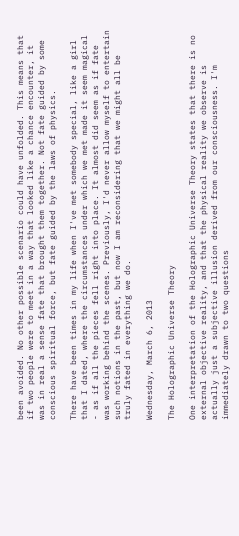been avoided. No other possible scenario could have unfolded. This means that if two people were to meet in a way that looked like a chance encounter, it was in real a sense fate that brought them together. Not fate guided by some conscious spiritual force, but fate guided by the laws of physics.

There have been times in my life when I've met somebody special, like a girl that I dated, where the circumstances under which we met made it seem magical - as if all the pieces fell right into place. It almost did seem as if fate was working behind the scenes. Previously, I'd never allow myself to entertain such notions in the past, but now I am reconsidering that we might all be truly fated in everything we do.

Wednesday, March 6, 2013

The Holographic Universe Theory

One interpretation of the Holographic Universe Theory states that there is no external objective reality, and that the physical reality we observe is actually just a subjective illusion derived from our consciousness. I'm immediately drawn to two questions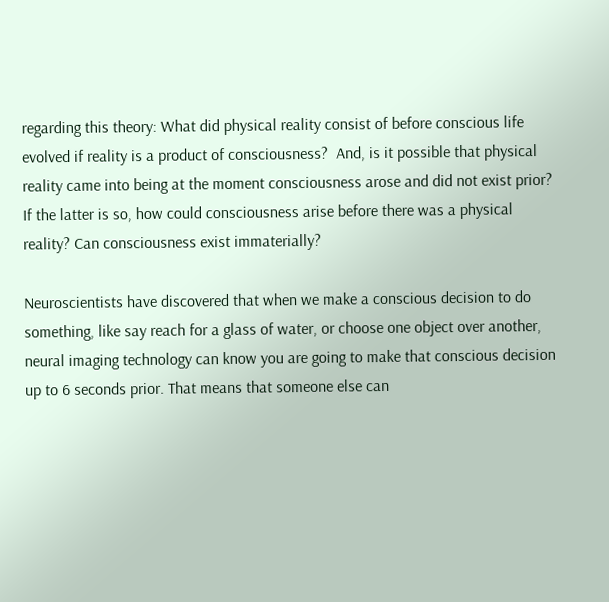regarding this theory: What did physical reality consist of before conscious life evolved if reality is a product of consciousness?  And, is it possible that physical reality came into being at the moment consciousness arose and did not exist prior? If the latter is so, how could consciousness arise before there was a physical reality? Can consciousness exist immaterially?

Neuroscientists have discovered that when we make a conscious decision to do something, like say reach for a glass of water, or choose one object over another, neural imaging technology can know you are going to make that conscious decision up to 6 seconds prior. That means that someone else can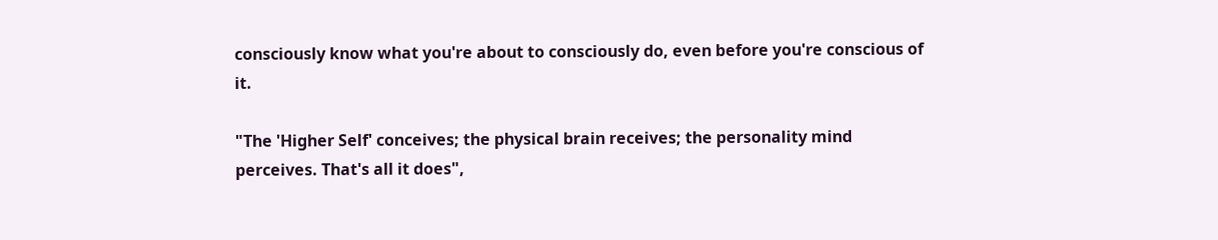consciously know what you're about to consciously do, even before you're conscious of it.

"The 'Higher Self' conceives; the physical brain receives; the personality mind perceives. That's all it does",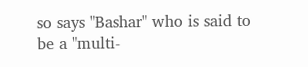so says "Bashar" who is said to be a "multi-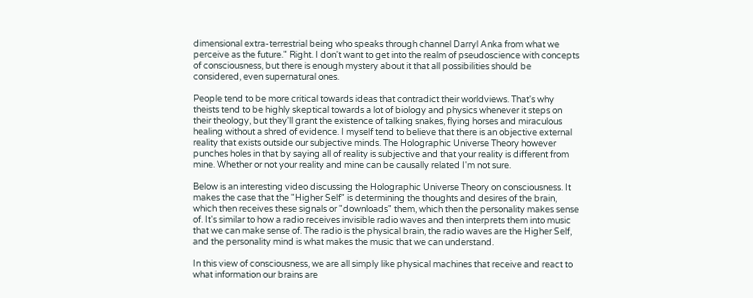dimensional extra-terrestrial being who speaks through channel Darryl Anka from what we perceive as the future." Right. I don't want to get into the realm of pseudoscience with concepts of consciousness, but there is enough mystery about it that all possibilities should be considered, even supernatural ones.

People tend to be more critical towards ideas that contradict their worldviews. That's why theists tend to be highly skeptical towards a lot of biology and physics whenever it steps on their theology, but they'll grant the existence of talking snakes, flying horses and miraculous healing without a shred of evidence. I myself tend to believe that there is an objective external reality that exists outside our subjective minds. The Holographic Universe Theory however punches holes in that by saying all of reality is subjective and that your reality is different from mine. Whether or not your reality and mine can be causally related I'm not sure.

Below is an interesting video discussing the Holographic Universe Theory on consciousness. It makes the case that the "Higher Self" is determining the thoughts and desires of the brain, which then receives these signals or "downloads" them, which then the personality makes sense of. It's similar to how a radio receives invisible radio waves and then interprets them into music that we can make sense of. The radio is the physical brain, the radio waves are the Higher Self, and the personality mind is what makes the music that we can understand.

In this view of consciousness, we are all simply like physical machines that receive and react to what information our brains are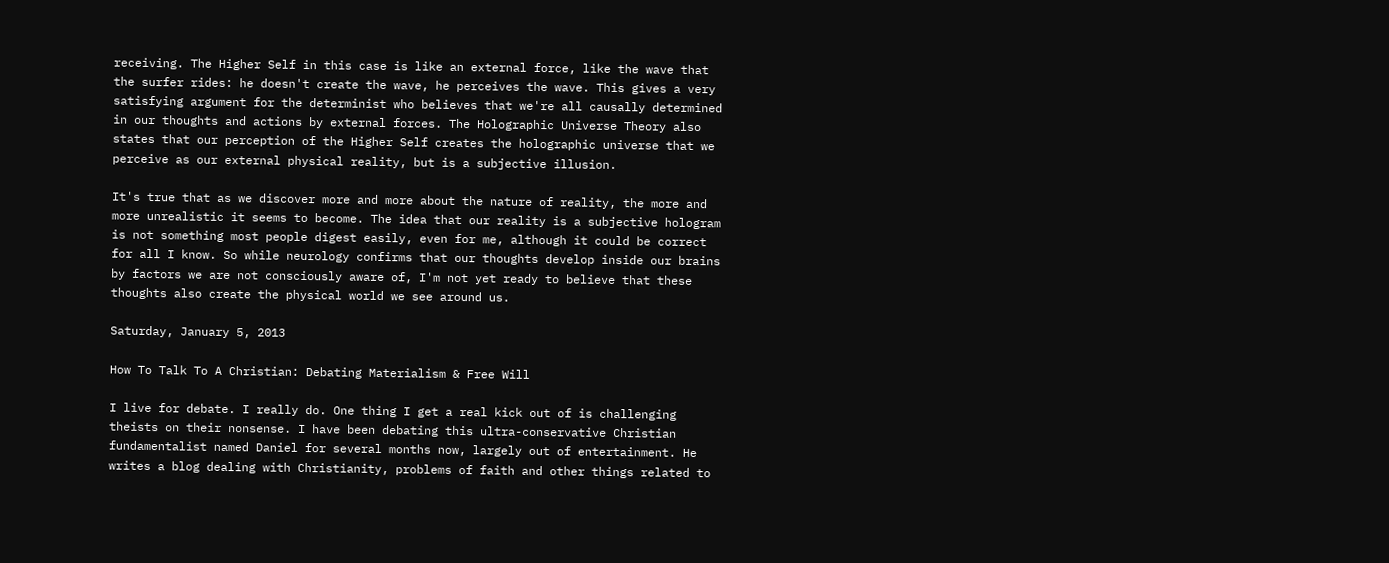receiving. The Higher Self in this case is like an external force, like the wave that the surfer rides: he doesn't create the wave, he perceives the wave. This gives a very satisfying argument for the determinist who believes that we're all causally determined in our thoughts and actions by external forces. The Holographic Universe Theory also states that our perception of the Higher Self creates the holographic universe that we perceive as our external physical reality, but is a subjective illusion.

It's true that as we discover more and more about the nature of reality, the more and more unrealistic it seems to become. The idea that our reality is a subjective hologram is not something most people digest easily, even for me, although it could be correct for all I know. So while neurology confirms that our thoughts develop inside our brains by factors we are not consciously aware of, I'm not yet ready to believe that these thoughts also create the physical world we see around us.

Saturday, January 5, 2013

How To Talk To A Christian: Debating Materialism & Free Will

I live for debate. I really do. One thing I get a real kick out of is challenging theists on their nonsense. I have been debating this ultra-conservative Christian fundamentalist named Daniel for several months now, largely out of entertainment. He writes a blog dealing with Christianity, problems of faith and other things related to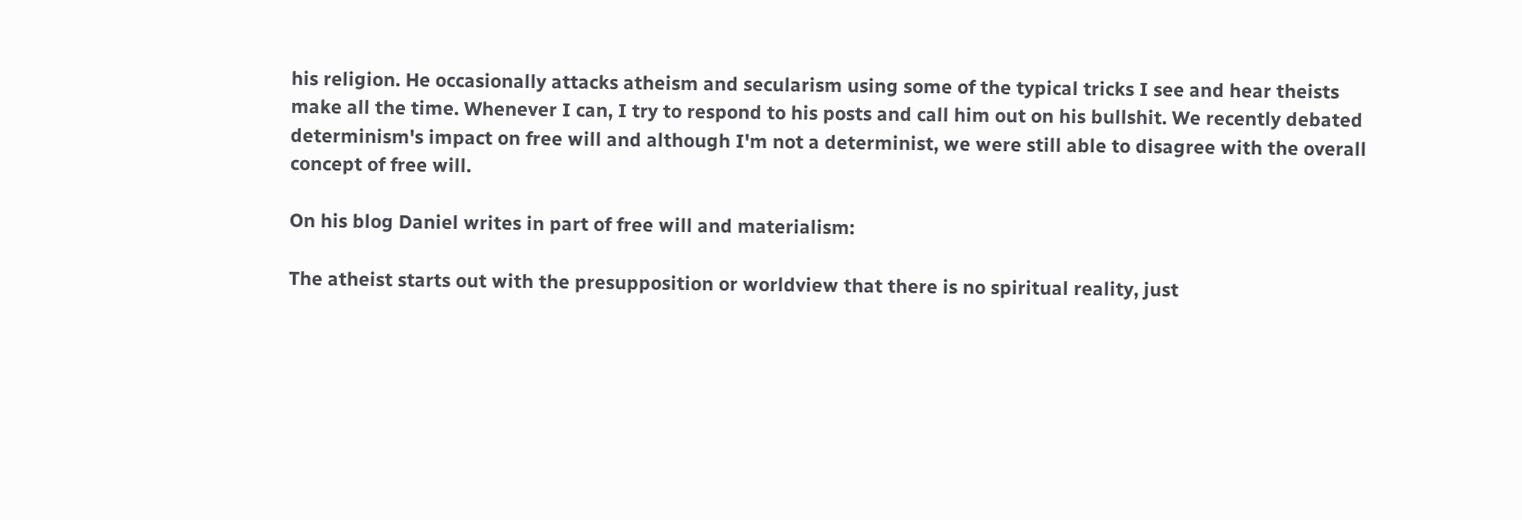his religion. He occasionally attacks atheism and secularism using some of the typical tricks I see and hear theists make all the time. Whenever I can, I try to respond to his posts and call him out on his bullshit. We recently debated determinism's impact on free will and although I'm not a determinist, we were still able to disagree with the overall concept of free will.

On his blog Daniel writes in part of free will and materialism:

The atheist starts out with the presupposition or worldview that there is no spiritual reality, just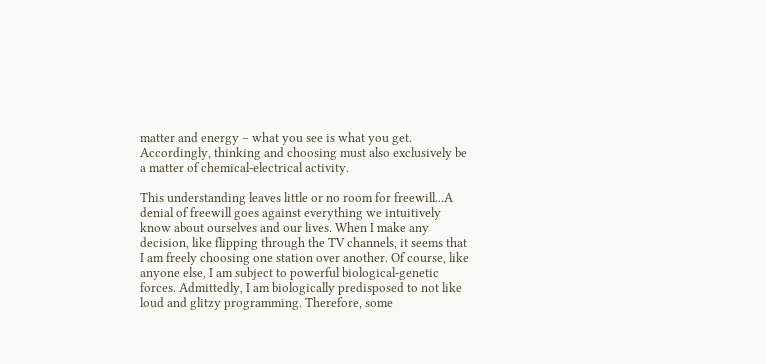matter and energy – what you see is what you get. Accordingly, thinking and choosing must also exclusively be a matter of chemical-electrical activity.

This understanding leaves little or no room for freewill...A denial of freewill goes against everything we intuitively know about ourselves and our lives. When I make any decision, like flipping through the TV channels, it seems that I am freely choosing one station over another. Of course, like anyone else, I am subject to powerful biological-genetic forces. Admittedly, I am biologically predisposed to not like loud and glitzy programming. Therefore, some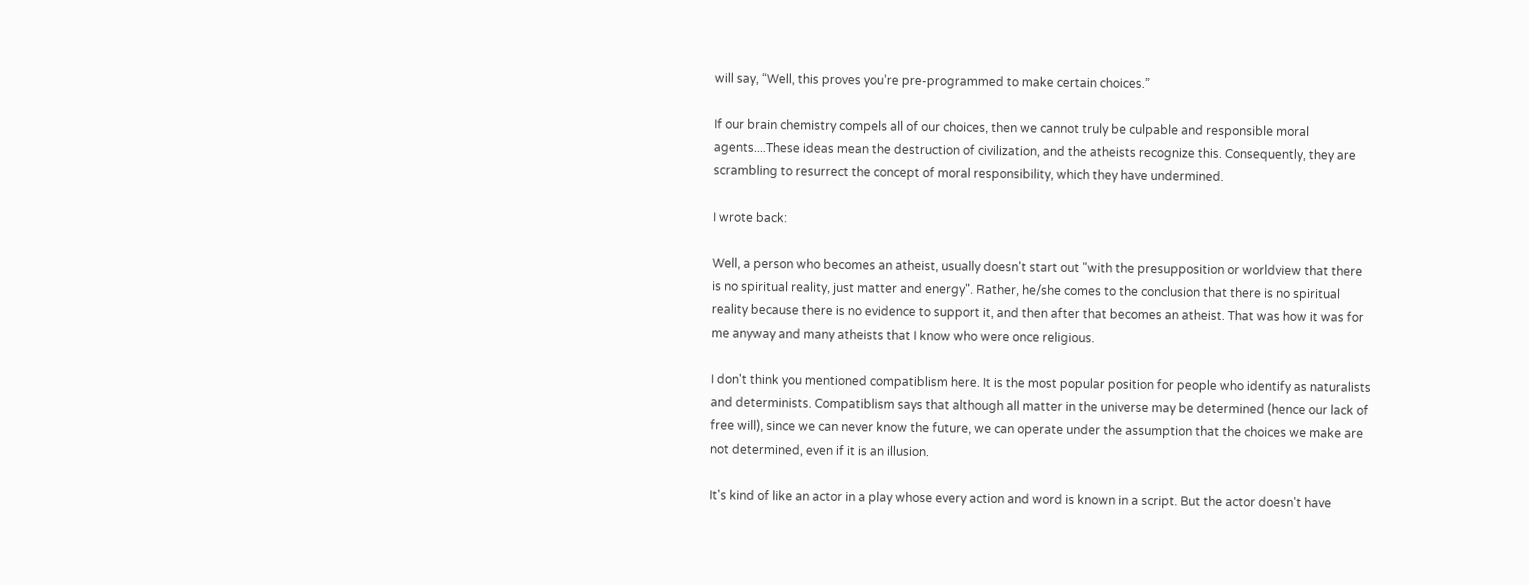will say, “Well, this proves you’re pre-programmed to make certain choices.”

If our brain chemistry compels all of our choices, then we cannot truly be culpable and responsible moral agents....These ideas mean the destruction of civilization, and the atheists recognize this. Consequently, they are scrambling to resurrect the concept of moral responsibility, which they have undermined.

I wrote back:

Well, a person who becomes an atheist, usually doesn't start out "with the presupposition or worldview that there is no spiritual reality, just matter and energy". Rather, he/she comes to the conclusion that there is no spiritual reality because there is no evidence to support it, and then after that becomes an atheist. That was how it was for me anyway and many atheists that I know who were once religious.

I don't think you mentioned compatiblism here. It is the most popular position for people who identify as naturalists and determinists. Compatiblism says that although all matter in the universe may be determined (hence our lack of free will), since we can never know the future, we can operate under the assumption that the choices we make are not determined, even if it is an illusion.

It's kind of like an actor in a play whose every action and word is known in a script. But the actor doesn't have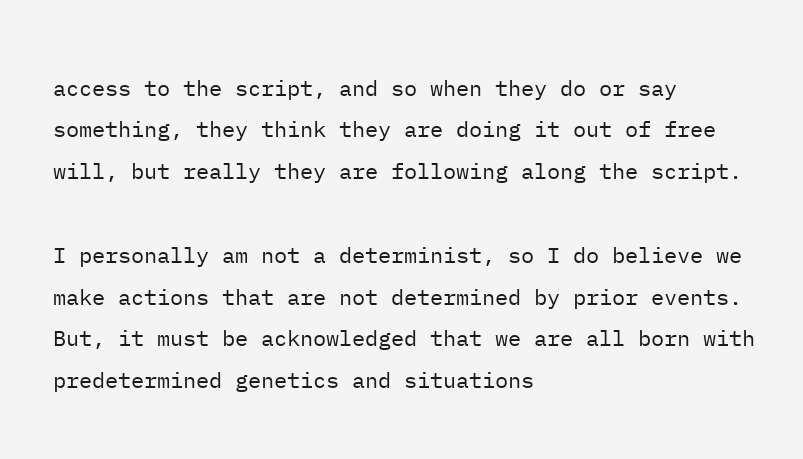access to the script, and so when they do or say something, they think they are doing it out of free will, but really they are following along the script.

I personally am not a determinist, so I do believe we make actions that are not determined by prior events. But, it must be acknowledged that we are all born with predetermined genetics and situations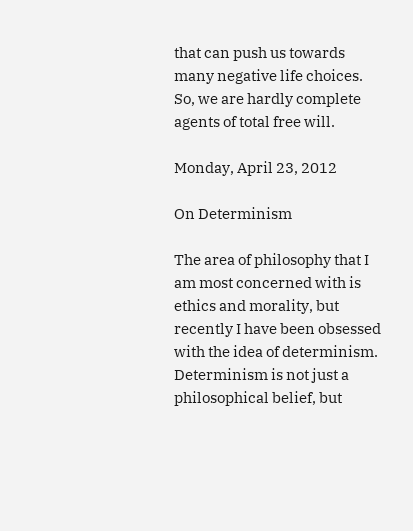that can push us towards many negative life choices. So, we are hardly complete agents of total free will.

Monday, April 23, 2012

On Determinism

The area of philosophy that I am most concerned with is ethics and morality, but recently I have been obsessed with the idea of determinism. Determinism is not just a philosophical belief, but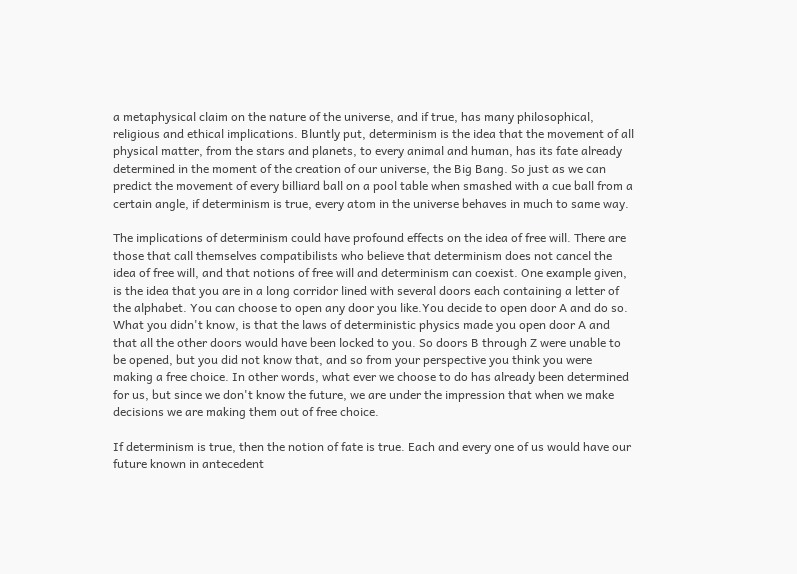a metaphysical claim on the nature of the universe, and if true, has many philosophical, religious and ethical implications. Bluntly put, determinism is the idea that the movement of all physical matter, from the stars and planets, to every animal and human, has its fate already determined in the moment of the creation of our universe, the Big Bang. So just as we can predict the movement of every billiard ball on a pool table when smashed with a cue ball from a certain angle, if determinism is true, every atom in the universe behaves in much to same way.

The implications of determinism could have profound effects on the idea of free will. There are those that call themselves compatibilists who believe that determinism does not cancel the idea of free will, and that notions of free will and determinism can coexist. One example given, is the idea that you are in a long corridor lined with several doors each containing a letter of the alphabet. You can choose to open any door you like.You decide to open door A and do so. What you didn't know, is that the laws of deterministic physics made you open door A and that all the other doors would have been locked to you. So doors B through Z were unable to be opened, but you did not know that, and so from your perspective you think you were making a free choice. In other words, what ever we choose to do has already been determined for us, but since we don't know the future, we are under the impression that when we make decisions we are making them out of free choice.

If determinism is true, then the notion of fate is true. Each and every one of us would have our future known in antecedent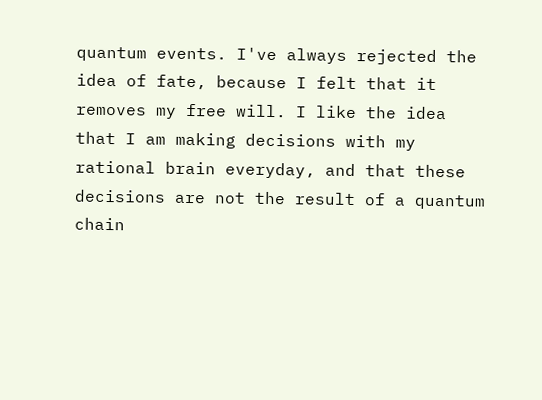quantum events. I've always rejected the idea of fate, because I felt that it removes my free will. I like the idea that I am making decisions with my rational brain everyday, and that these decisions are not the result of a quantum chain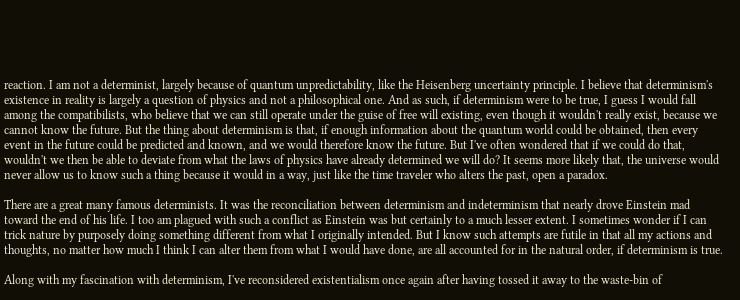reaction. I am not a determinist, largely because of quantum unpredictability, like the Heisenberg uncertainty principle. I believe that determinism's existence in reality is largely a question of physics and not a philosophical one. And as such, if determinism were to be true, I guess I would fall among the compatibilists, who believe that we can still operate under the guise of free will existing, even though it wouldn't really exist, because we cannot know the future. But the thing about determinism is that, if enough information about the quantum world could be obtained, then every event in the future could be predicted and known, and we would therefore know the future. But I've often wondered that if we could do that, wouldn't we then be able to deviate from what the laws of physics have already determined we will do? It seems more likely that, the universe would never allow us to know such a thing because it would in a way, just like the time traveler who alters the past, open a paradox.

There are a great many famous determinists. It was the reconciliation between determinism and indeterminism that nearly drove Einstein mad toward the end of his life. I too am plagued with such a conflict as Einstein was but certainly to a much lesser extent. I sometimes wonder if I can trick nature by purposely doing something different from what I originally intended. But I know such attempts are futile in that all my actions and thoughts, no matter how much I think I can alter them from what I would have done, are all accounted for in the natural order, if determinism is true.

Along with my fascination with determinism, I've reconsidered existentialism once again after having tossed it away to the waste-bin of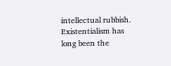intellectual rubbish. Existentialism has long been the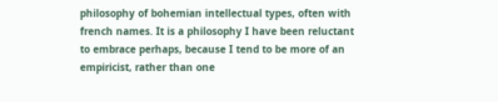philosophy of bohemian intellectual types, often with french names. It is a philosophy I have been reluctant to embrace perhaps, because I tend to be more of an empiricist, rather than one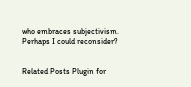who embraces subjectivism. Perhaps I could reconsider?


Related Posts Plugin for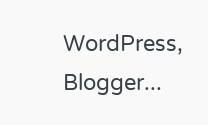WordPress, Blogger...